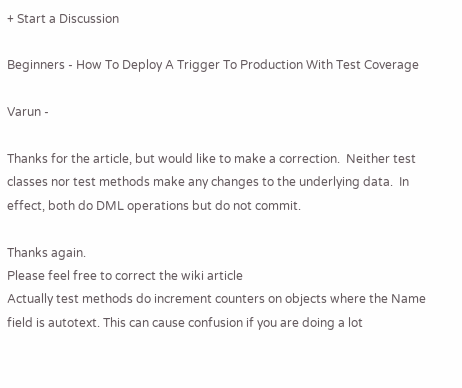+ Start a Discussion

Beginners - How To Deploy A Trigger To Production With Test Coverage

Varun -

Thanks for the article, but would like to make a correction.  Neither test classes nor test methods make any changes to the underlying data.  In effect, both do DML operations but do not commit.

Thanks again.
Please feel free to correct the wiki article
Actually test methods do increment counters on objects where the Name field is autotext. This can cause confusion if you are doing a lot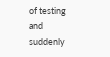of testing and suddenly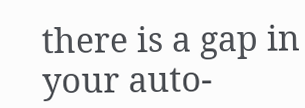there is a gap in your auto-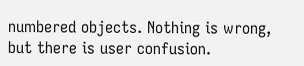numbered objects. Nothing is wrong, but there is user confusion.